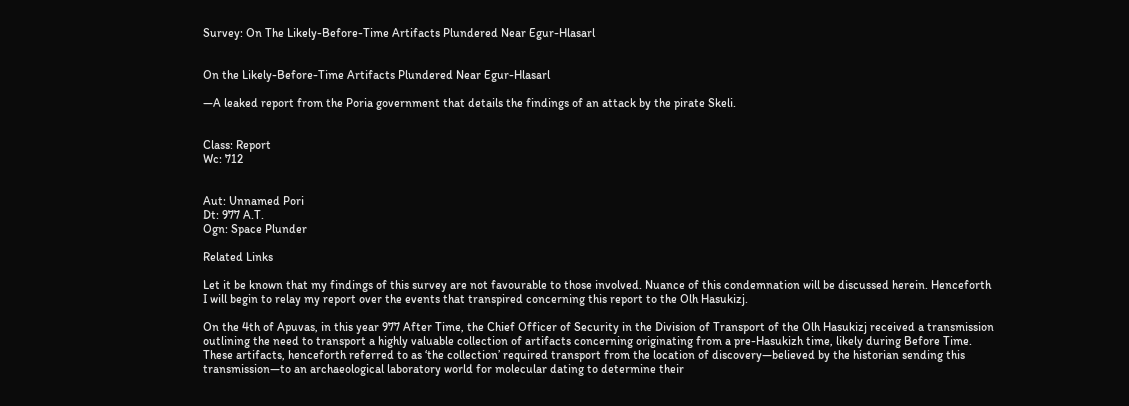Survey: On The Likely-Before-Time Artifacts Plundered Near Egur-Hlasarl


On the Likely-Before-Time Artifacts Plundered Near Egur-Hlasarl

—A leaked report from the Poria government that details the findings of an attack by the pirate Skeli.


Class: Report
Wc: 712


Aut: Unnamed Pori
Dt: 977 A.T.
Ogn: Space Plunder

Related Links

Let it be known that my findings of this survey are not favourable to those involved. Nuance of this condemnation will be discussed herein. Henceforth I will begin to relay my report over the events that transpired concerning this report to the Olh Hasukizj.

On the 4th of Apuvas, in this year 977 After Time, the Chief Officer of Security in the Division of Transport of the Olh Hasukizj received a transmission outlining the need to transport a highly valuable collection of artifacts concerning originating from a pre-Hasukizh time, likely during Before Time. These artifacts, henceforth referred to as ‘the collection’ required transport from the location of discovery—believed by the historian sending this transmission—to an archaeological laboratory world for molecular dating to determine their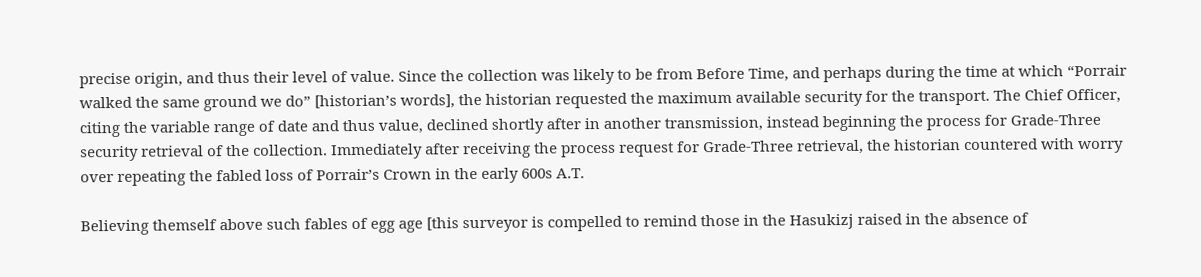precise origin, and thus their level of value. Since the collection was likely to be from Before Time, and perhaps during the time at which “Porrair walked the same ground we do” [historian’s words], the historian requested the maximum available security for the transport. The Chief Officer, citing the variable range of date and thus value, declined shortly after in another transmission, instead beginning the process for Grade-Three security retrieval of the collection. Immediately after receiving the process request for Grade-Three retrieval, the historian countered with worry over repeating the fabled loss of Porrair’s Crown in the early 600s A.T.

Believing themself above such fables of egg age [this surveyor is compelled to remind those in the Hasukizj raised in the absence of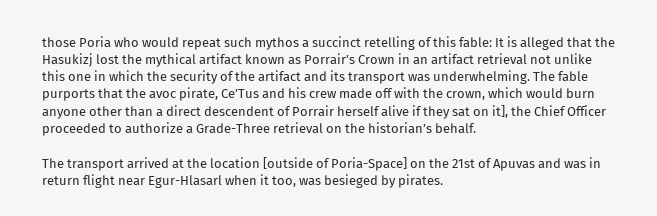those Poria who would repeat such mythos a succinct retelling of this fable: It is alleged that the Hasukizj lost the mythical artifact known as Porrair’s Crown in an artifact retrieval not unlike this one in which the security of the artifact and its transport was underwhelming. The fable purports that the avoc pirate, Ce’Tus and his crew made off with the crown, which would burn anyone other than a direct descendent of Porrair herself alive if they sat on it], the Chief Officer proceeded to authorize a Grade-Three retrieval on the historian’s behalf.

The transport arrived at the location [outside of Poria-Space] on the 21st of Apuvas and was in return flight near Egur-Hlasarl when it too, was besieged by pirates.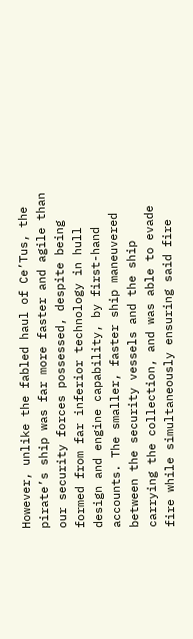However, unlike the fabled haul of Ce’Tus, the pirate’s ship was far more faster and agile than our security forces possessed, despite being formed from far inferior technology in hull design and engine capability, by first-hand accounts. The smaller, faster ship maneuvered between the security vessels and the ship carrying the collection, and was able to evade fire while simultaneously ensuring said fire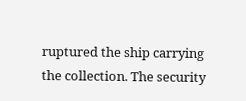ruptured the ship carrying the collection. The security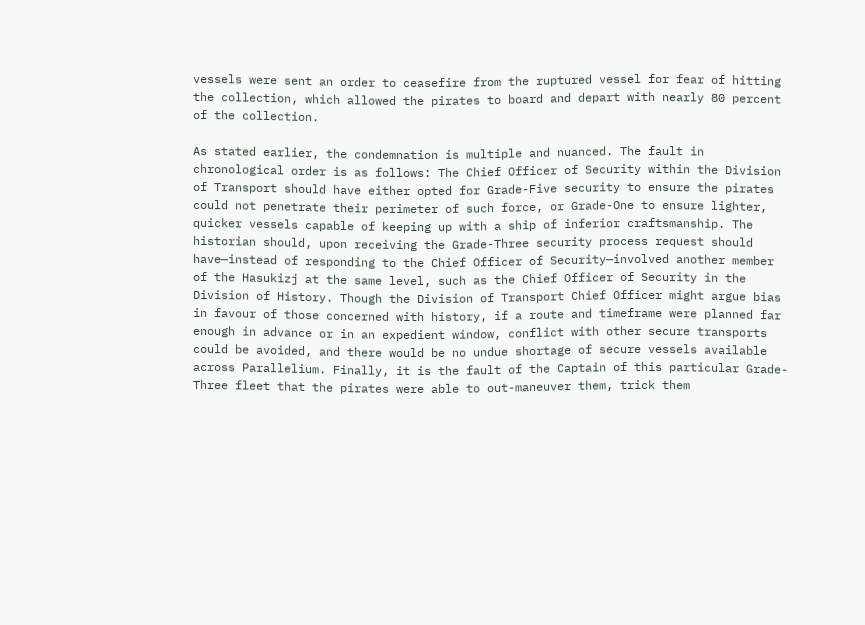vessels were sent an order to ceasefire from the ruptured vessel for fear of hitting the collection, which allowed the pirates to board and depart with nearly 80 percent of the collection.

As stated earlier, the condemnation is multiple and nuanced. The fault in chronological order is as follows: The Chief Officer of Security within the Division of Transport should have either opted for Grade-Five security to ensure the pirates could not penetrate their perimeter of such force, or Grade-One to ensure lighter, quicker vessels capable of keeping up with a ship of inferior craftsmanship. The historian should, upon receiving the Grade-Three security process request should have—instead of responding to the Chief Officer of Security—involved another member of the Hasukizj at the same level, such as the Chief Officer of Security in the Division of History. Though the Division of Transport Chief Officer might argue bias in favour of those concerned with history, if a route and timeframe were planned far enough in advance or in an expedient window, conflict with other secure transports could be avoided, and there would be no undue shortage of secure vessels available across Parallelium. Finally, it is the fault of the Captain of this particular Grade-Three fleet that the pirates were able to out-maneuver them, trick them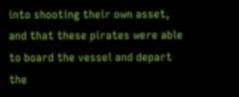into shooting their own asset, and that these pirates were able to board the vessel and depart the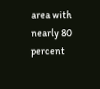area with nearly 80 percent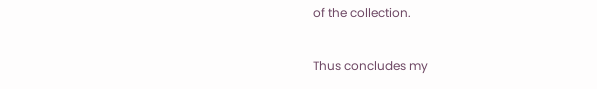of the collection.

Thus concludes my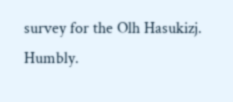survey for the Olh Hasukizj. Humbly.